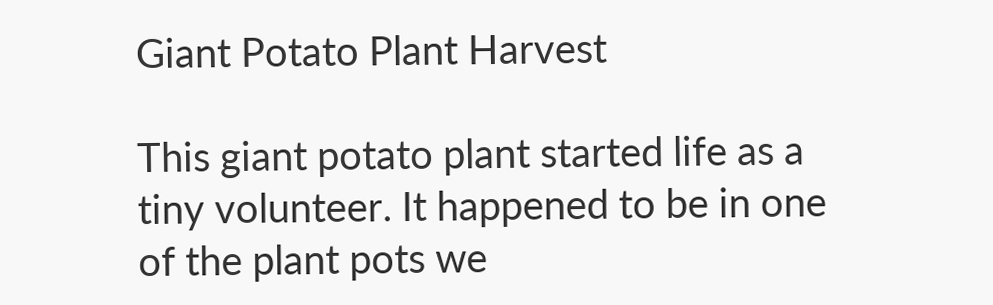Giant Potato Plant Harvest

This giant potato plant started life as a tiny volunteer. It happened to be in one of the plant pots we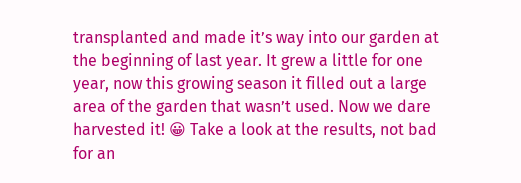transplanted and made it’s way into our garden at the beginning of last year. It grew a little for one year, now this growing season it filled out a large area of the garden that wasn’t used. Now we dare harvested it! 😀 Take a look at the results, not bad for an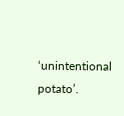‘unintentional potato’.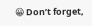😀 Don’t forget,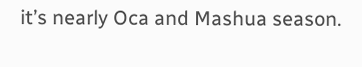it’s nearly Oca and Mashua season.